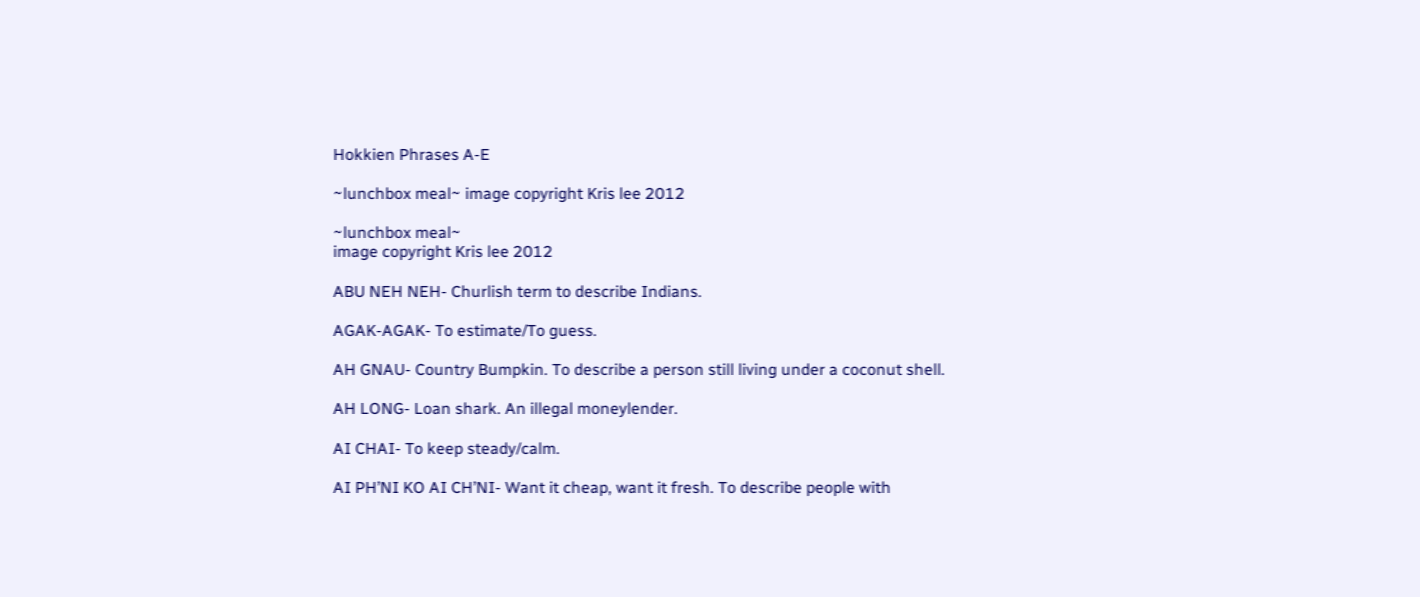Hokkien Phrases A-E

~lunchbox meal~ image copyright Kris lee 2012

~lunchbox meal~
image copyright Kris lee 2012

ABU NEH NEH- Churlish term to describe Indians.

AGAK-AGAK- To estimate/To guess.

AH GNAU- Country Bumpkin. To describe a person still living under a coconut shell.

AH LONG- Loan shark. An illegal moneylender.

AI CHAI- To keep steady/calm.

AI PH’NI KO AI CH’NI- Want it cheap, want it fresh. To describe people with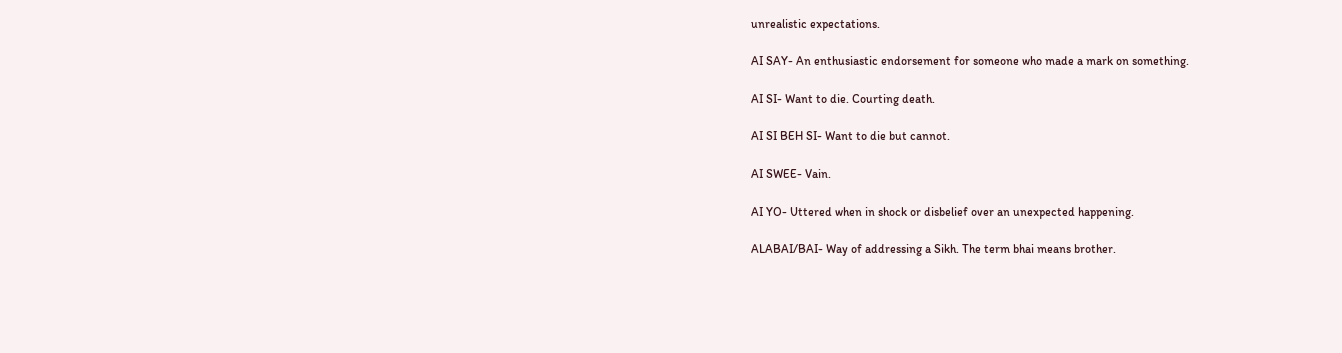unrealistic expectations.

AI SAY- An enthusiastic endorsement for someone who made a mark on something.

AI SI- Want to die. Courting death.

AI SI BEH SI- Want to die but cannot.

AI SWEE- Vain.

AI YO- Uttered when in shock or disbelief over an unexpected happening.

ALABAI/BAI- Way of addressing a Sikh. The term bhai means brother.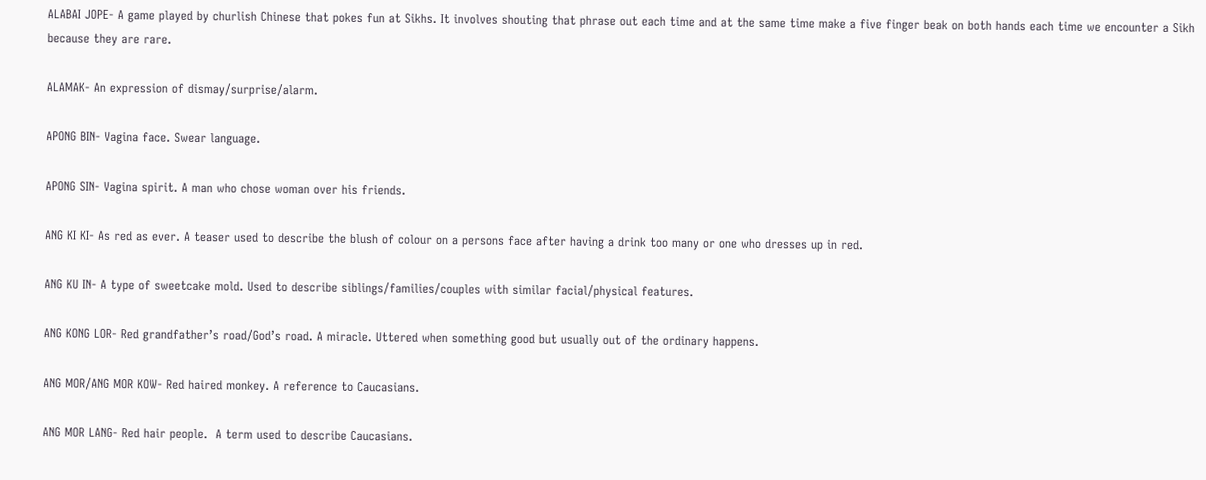ALABAI JOPE- A game played by churlish Chinese that pokes fun at Sikhs. It involves shouting that phrase out each time and at the same time make a five finger beak on both hands each time we encounter a Sikh because they are rare.

ALAMAK- An expression of dismay/surprise/alarm.

APONG BIN- Vagina face. Swear language.

APONG SIN- Vagina spirit. A man who chose woman over his friends.

ANG KI KI- As red as ever. A teaser used to describe the blush of colour on a persons face after having a drink too many or one who dresses up in red.

ANG KU IN- A type of sweetcake mold. Used to describe siblings/families/couples with similar facial/physical features.

ANG KONG LOR- Red grandfather’s road/God’s road. A miracle. Uttered when something good but usually out of the ordinary happens.

ANG MOR/ANG MOR KOW- Red haired monkey. A reference to Caucasians.

ANG MOR LANG- Red hair people.  A term used to describe Caucasians.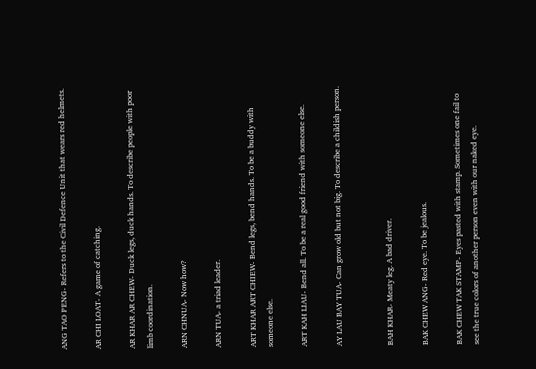ANG TAO PENG- Refers to the Civil Defence Unit that wears red helmets.

AR CHI LOAT- A game of catching.

AR KHAR AR CHEW- Duck legs, duck hands. To describe people with poor limb coordination.

ARN CHNUA- Now how?

ARN TUA- a triad leader.

ART KHAR ART CHIEW- Bend legs, bend hands. To be a buddy with someone else.

ART KAH LIAU- Bend all. To be a real good friend with someone else.

AY LAU BAY TUA- Can grow old but not big. To describe a childish person.


BAH KHAR- Meaty leg. A bad driver.

BAK CHEW ANG- Red eye. To be jealous.

BAK CHEW TAK STAMP- Eyes pasted with stamp. Sometimes one fail to see the true colors of another person even with our naked eye.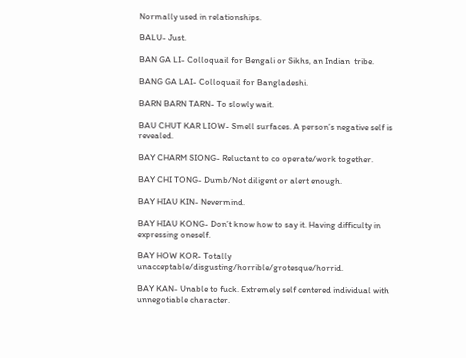Normally used in relationships.

BALU- Just.

BAN GA LI- Colloquail for Bengali or Sikhs, an Indian  tribe.

BANG GA LAI- Colloquail for Bangladeshi.

BARN BARN TARN- To slowly wait.

BAU CHUT KAR LIOW- Smell surfaces. A person’s negative self is revealed.

BAY CHARM SIONG- Reluctant to co operate/work together.

BAY CHI TONG- Dumb/Not diligent or alert enough.

BAY HIAU KIN- Nevermind.

BAY HIAU KONG- Don’t know how to say it. Having difficulty in expressing oneself.

BAY HOW KOR- Totally unacceptable/disgusting/horrible/grotesque/horrid.

BAY KAN- Unable to fuck. Extremely self centered individual with unnegotiable character.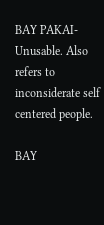BAY PAKAI- Unusable. Also refers to inconsiderate self centered people.

BAY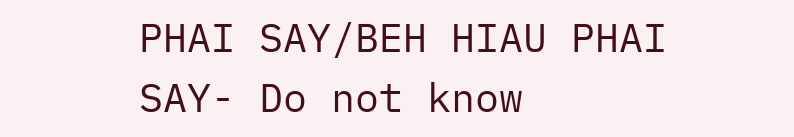PHAI SAY/BEH HIAU PHAI SAY- Do not know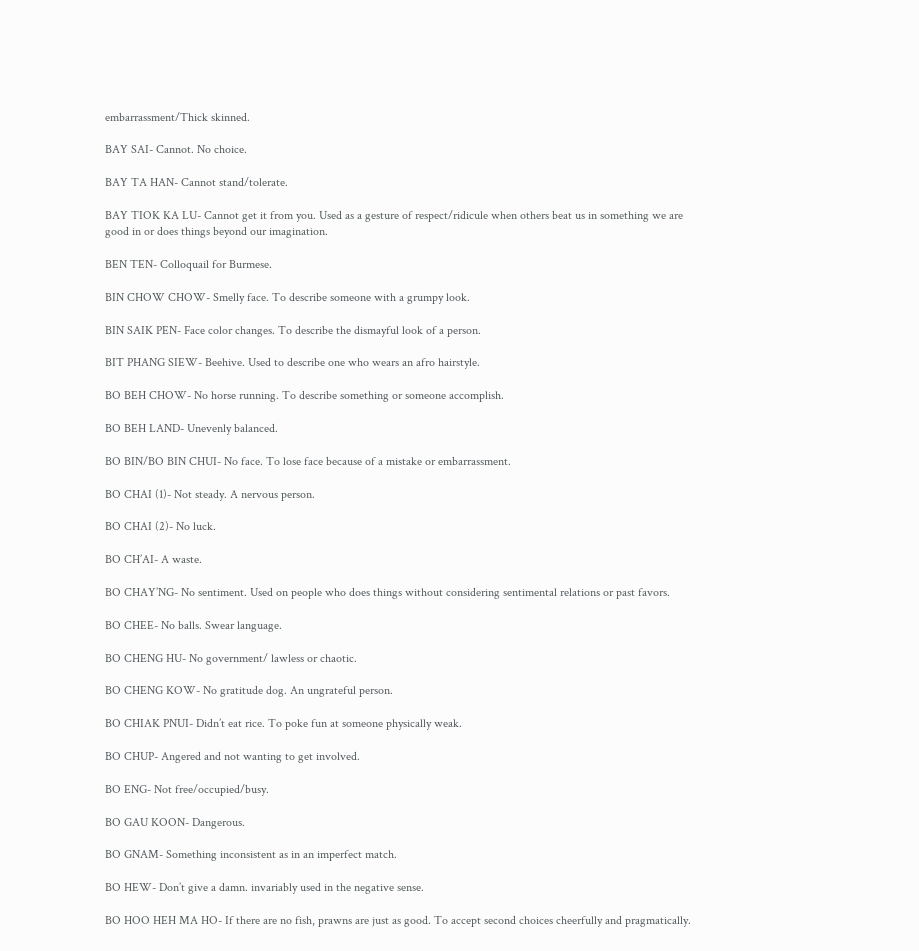embarrassment/Thick skinned.

BAY SAI- Cannot. No choice.

BAY TA HAN- Cannot stand/tolerate.

BAY TIOK KA LU- Cannot get it from you. Used as a gesture of respect/ridicule when others beat us in something we are good in or does things beyond our imagination.

BEN TEN- Colloquail for Burmese.

BIN CHOW CHOW- Smelly face. To describe someone with a grumpy look.

BIN SAIK PEN- Face color changes. To describe the dismayful look of a person.

BIT PHANG SIEW- Beehive. Used to describe one who wears an afro hairstyle.

BO BEH CHOW- No horse running. To describe something or someone accomplish.

BO BEH LAND- Unevenly balanced.

BO BIN/BO BIN CHUI- No face. To lose face because of a mistake or embarrassment.

BO CHAI (1)- Not steady. A nervous person.

BO CHAI (2)- No luck.

BO CH’AI- A waste.

BO CHAY’NG- No sentiment. Used on people who does things without considering sentimental relations or past favors.

BO CHEE- No balls. Swear language.

BO CHENG HU- No government/ lawless or chaotic.

BO CHENG KOW- No gratitude dog. An ungrateful person.

BO CHIAK PNUI- Didn’t eat rice. To poke fun at someone physically weak.

BO CHUP- Angered and not wanting to get involved.

BO ENG- Not free/occupied/busy.

BO GAU KOON- Dangerous.

BO GNAM- Something inconsistent as in an imperfect match.

BO HEW- Don’t give a damn. invariably used in the negative sense.

BO HOO HEH MA HO- If there are no fish, prawns are just as good. To accept second choices cheerfully and pragmatically.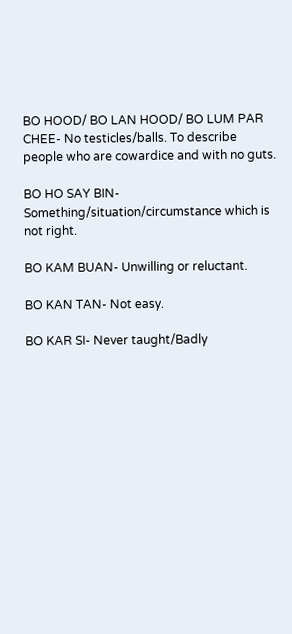BO HOOD/ BO LAN HOOD/ BO LUM PAR CHEE- No testicles/balls. To describe people who are cowardice and with no guts.

BO HO SAY BIN- Something/situation/circumstance which is not right.

BO KAM BUAN- Unwilling or reluctant.

BO KAN TAN- Not easy.

BO KAR SI- Never taught/Badly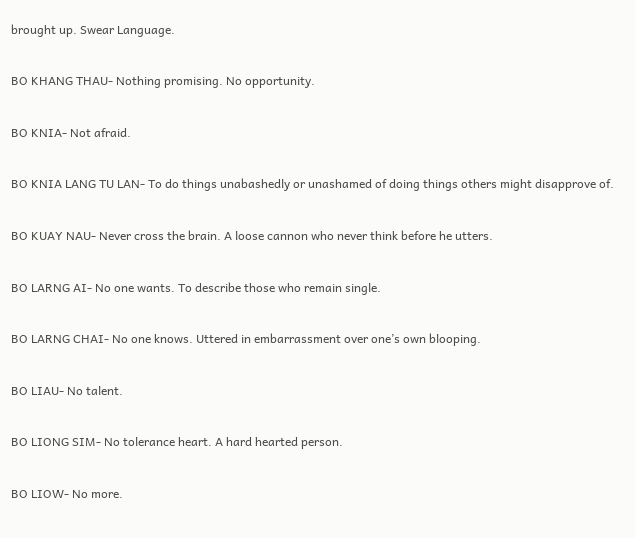brought up. Swear Language.

BO KHANG THAU- Nothing promising. No opportunity.

BO KNIA- Not afraid.

BO KNIA LANG TU LAN- To do things unabashedly or unashamed of doing things others might disapprove of.

BO KUAY NAU- Never cross the brain. A loose cannon who never think before he utters.

BO LARNG AI- No one wants. To describe those who remain single.

BO LARNG CHAI- No one knows. Uttered in embarrassment over one’s own blooping.

BO LIAU- No talent.

BO LIONG SIM- No tolerance heart. A hard hearted person.

BO LIOW- No more.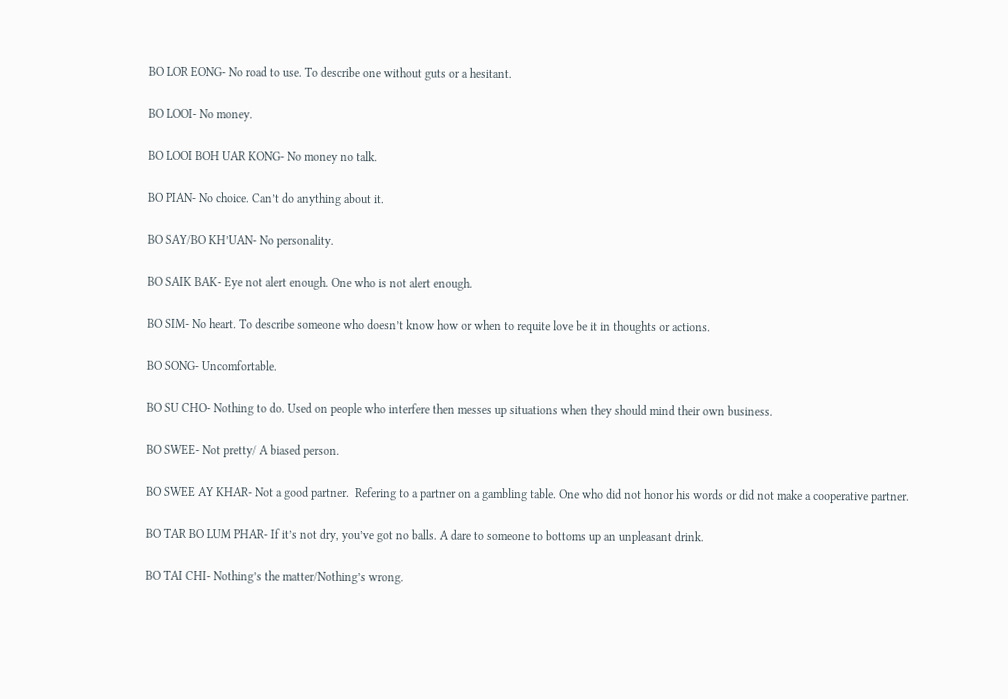BO LOR EONG- No road to use. To describe one without guts or a hesitant.

BO LOOI- No money.

BO LOOI BOH UAR KONG- No money no talk.

BO PIAN- No choice. Can’t do anything about it.

BO SAY/BO KH’UAN- No personality.

BO SAIK BAK- Eye not alert enough. One who is not alert enough.

BO SIM- No heart. To describe someone who doesn’t know how or when to requite love be it in thoughts or actions.

BO SONG- Uncomfortable.

BO SU CHO- Nothing to do. Used on people who interfere then messes up situations when they should mind their own business.

BO SWEE- Not pretty/ A biased person.

BO SWEE AY KHAR- Not a good partner.  Refering to a partner on a gambling table. One who did not honor his words or did not make a cooperative partner.

BO TAR BO LUM PHAR- If it’s not dry, you’ve got no balls. A dare to someone to bottoms up an unpleasant drink.

BO TAI CHI- Nothing’s the matter/Nothing’s wrong.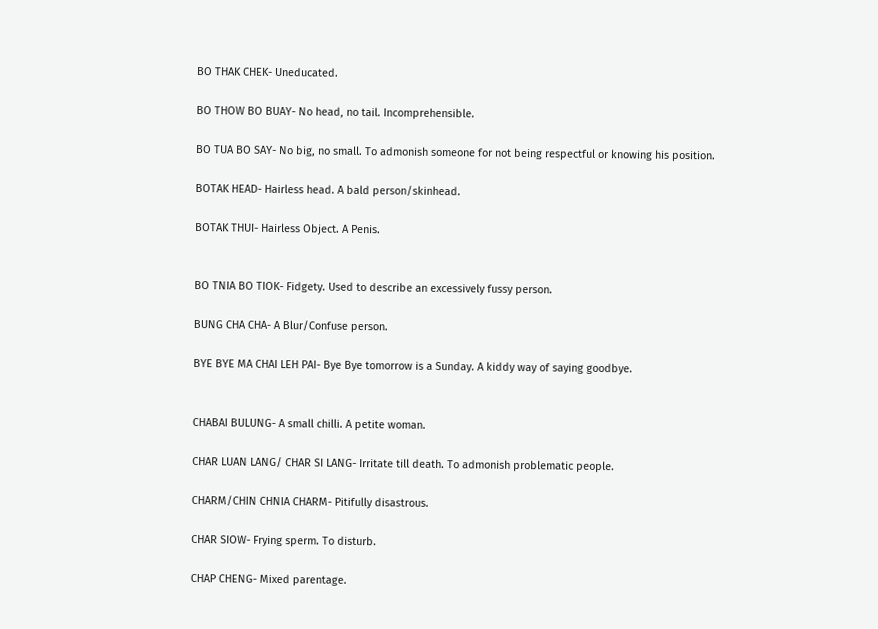BO THAK CHEK- Uneducated.

BO THOW BO BUAY- No head, no tail. Incomprehensible.

BO TUA BO SAY- No big, no small. To admonish someone for not being respectful or knowing his position.

BOTAK HEAD- Hairless head. A bald person/skinhead.

BOTAK THUI- Hairless Object. A Penis.


BO TNIA BO TIOK- Fidgety. Used to describe an excessively fussy person.

BUNG CHA CHA- A Blur/Confuse person.

BYE BYE MA CHAI LEH PAI- Bye Bye tomorrow is a Sunday. A kiddy way of saying goodbye.


CHABAI BULUNG- A small chilli. A petite woman.

CHAR LUAN LANG/ CHAR SI LANG- Irritate till death. To admonish problematic people.

CHARM/CHIN CHNIA CHARM- Pitifully disastrous.

CHAR SIOW- Frying sperm. To disturb.

CHAP CHENG- Mixed parentage.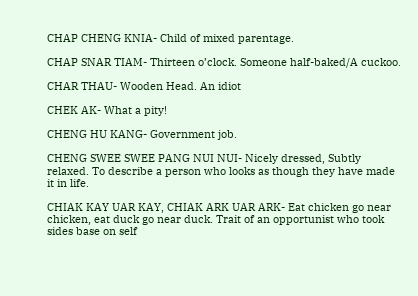CHAP CHENG KNIA- Child of mixed parentage.

CHAP SNAR TIAM- Thirteen o’clock. Someone half-baked/A cuckoo.

CHAR THAU- Wooden Head. An idiot

CHEK AK- What a pity!

CHENG HU KANG- Government job.

CHENG SWEE SWEE PANG NUI NUI- Nicely dressed, Subtly relaxed. To describe a person who looks as though they have made it in life.

CHIAK KAY UAR KAY, CHIAK ARK UAR ARK- Eat chicken go near chicken, eat duck go near duck. Trait of an opportunist who took sides base on self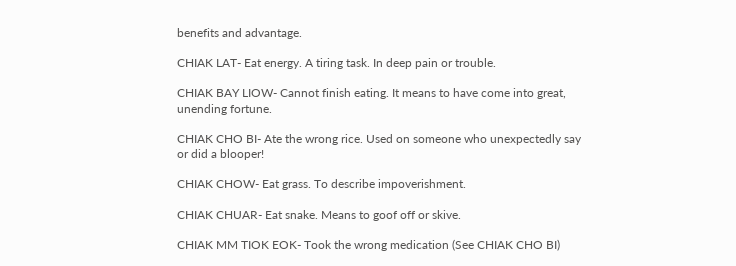benefits and advantage.

CHIAK LAT- Eat energy. A tiring task. In deep pain or trouble.

CHIAK BAY LIOW- Cannot finish eating. It means to have come into great, unending fortune.

CHIAK CHO BI- Ate the wrong rice. Used on someone who unexpectedly say or did a blooper!

CHIAK CHOW- Eat grass. To describe impoverishment.

CHIAK CHUAR- Eat snake. Means to goof off or skive.

CHIAK MM TIOK EOK- Took the wrong medication (See CHIAK CHO BI)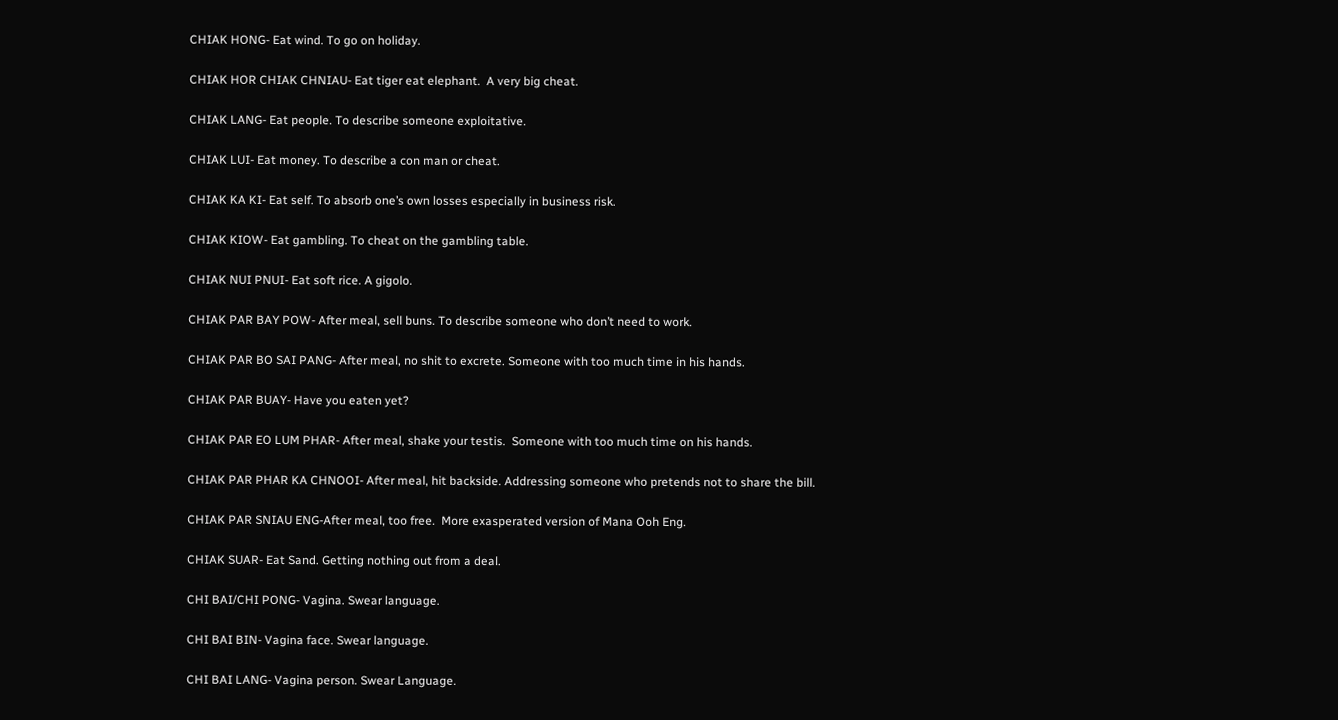CHIAK HONG- Eat wind. To go on holiday.

CHIAK HOR CHIAK CHNIAU- Eat tiger eat elephant.  A very big cheat.

CHIAK LANG- Eat people. To describe someone exploitative.

CHIAK LUI- Eat money. To describe a con man or cheat.

CHIAK KA KI- Eat self. To absorb one’s own losses especially in business risk.

CHIAK KIOW- Eat gambling. To cheat on the gambling table.

CHIAK NUI PNUI- Eat soft rice. A gigolo.

CHIAK PAR BAY POW- After meal, sell buns. To describe someone who don’t need to work.

CHIAK PAR BO SAI PANG- After meal, no shit to excrete. Someone with too much time in his hands.

CHIAK PAR BUAY- Have you eaten yet?

CHIAK PAR EO LUM PHAR- After meal, shake your testis.  Someone with too much time on his hands.

CHIAK PAR PHAR KA CHNOOI- After meal, hit backside. Addressing someone who pretends not to share the bill.

CHIAK PAR SNIAU ENG-After meal, too free.  More exasperated version of Mana Ooh Eng.

CHIAK SUAR- Eat Sand. Getting nothing out from a deal.

CHI BAI/CHI PONG- Vagina. Swear language.

CHI BAI BIN- Vagina face. Swear language.

CHI BAI LANG- Vagina person. Swear Language.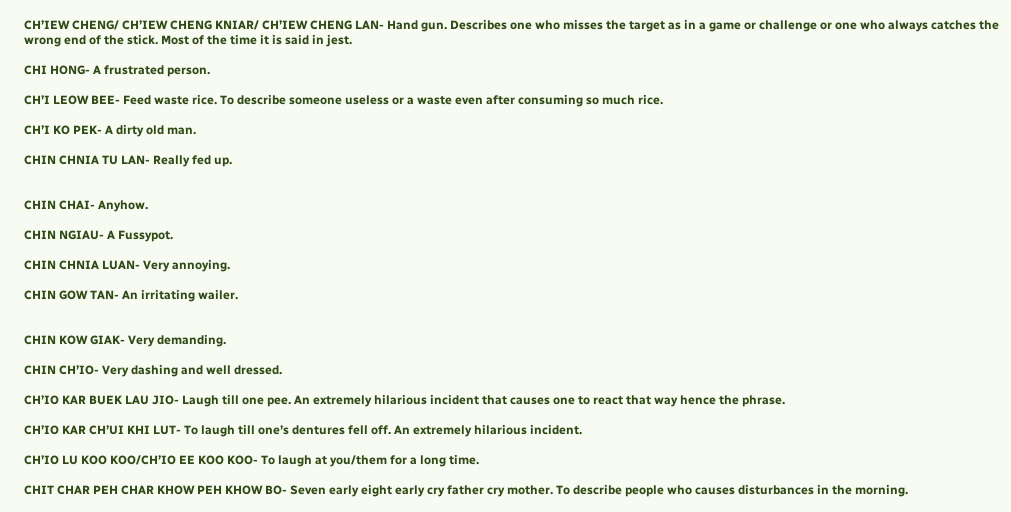CH’IEW CHENG/ CH’IEW CHENG KNIAR/ CH’IEW CHENG LAN- Hand gun. Describes one who misses the target as in a game or challenge or one who always catches the wrong end of the stick. Most of the time it is said in jest.

CHI HONG- A frustrated person.

CH’I LEOW BEE- Feed waste rice. To describe someone useless or a waste even after consuming so much rice.

CH’I KO PEK- A dirty old man.

CHIN CHNIA TU LAN- Really fed up.


CHIN CHAI- Anyhow.

CHIN NGIAU- A Fussypot.

CHIN CHNIA LUAN- Very annoying.

CHIN GOW TAN- An irritating wailer.


CHIN KOW GIAK- Very demanding.

CHIN CH’IO- Very dashing and well dressed.

CH’IO KAR BUEK LAU JIO- Laugh till one pee. An extremely hilarious incident that causes one to react that way hence the phrase.

CH’IO KAR CH’UI KHI LUT- To laugh till one’s dentures fell off. An extremely hilarious incident.

CH’IO LU KOO KOO/CH’IO EE KOO KOO- To laugh at you/them for a long time.

CHIT CHAR PEH CHAR KHOW PEH KHOW BO- Seven early eight early cry father cry mother. To describe people who causes disturbances in the morning.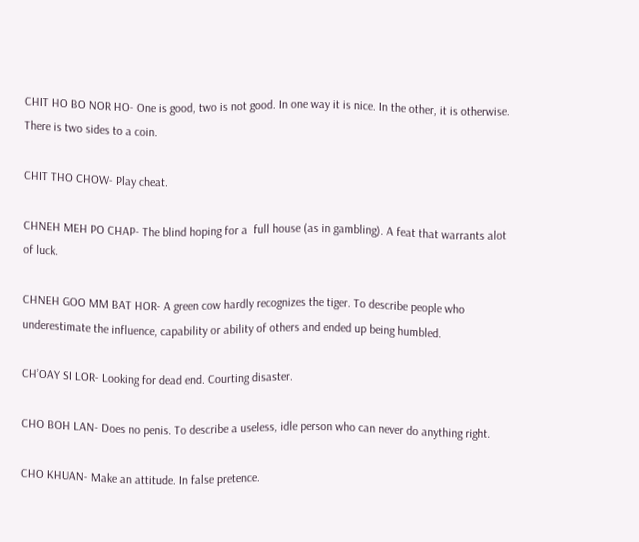CHIT HO BO NOR HO- One is good, two is not good. In one way it is nice. In the other, it is otherwise. There is two sides to a coin.

CHIT THO CHOW- Play cheat.

CHNEH MEH PO CHAP- The blind hoping for a  full house (as in gambling). A feat that warrants alot of luck.

CHNEH GOO MM BAT HOR- A green cow hardly recognizes the tiger. To describe people who underestimate the influence, capability or ability of others and ended up being humbled.

CH’OAY SI LOR- Looking for dead end. Courting disaster.

CHO BOH LAN- Does no penis. To describe a useless, idle person who can never do anything right.

CHO KHUAN- Make an attitude. In false pretence.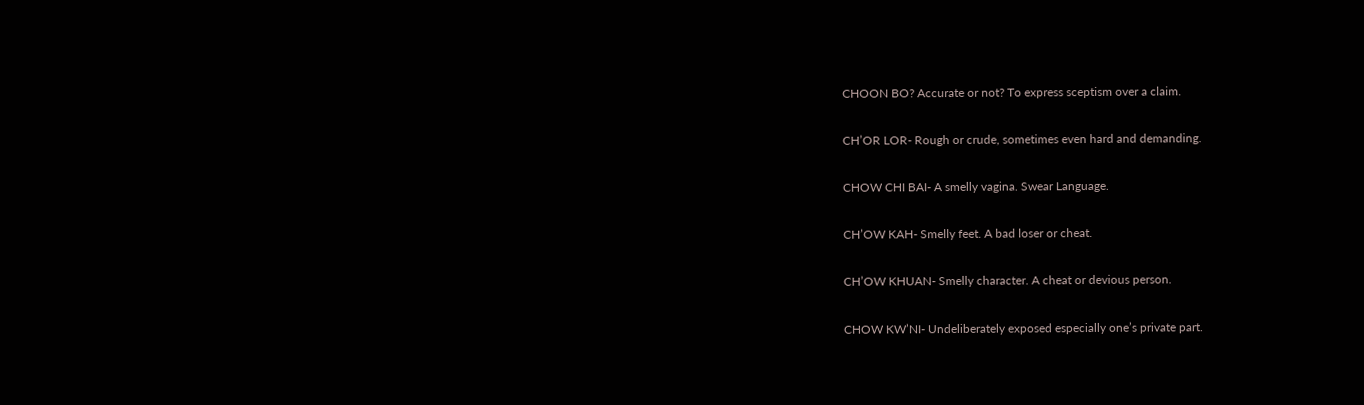CHOON BO? Accurate or not? To express sceptism over a claim.

CH’OR LOR- Rough or crude, sometimes even hard and demanding.

CHOW CHI BAI- A smelly vagina. Swear Language.

CH’OW KAH- Smelly feet. A bad loser or cheat.

CH’OW KHUAN- Smelly character. A cheat or devious person.

CHOW KW’NI- Undeliberately exposed especially one’s private part.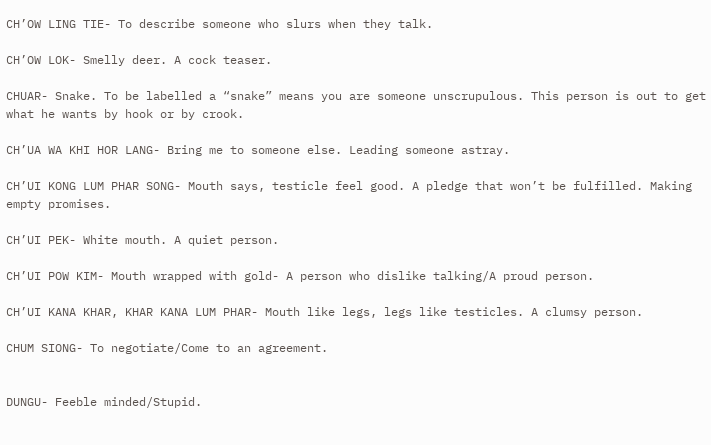CH’OW LING TIE- To describe someone who slurs when they talk.

CH’OW LOK- Smelly deer. A cock teaser.

CHUAR- Snake. To be labelled a “snake” means you are someone unscrupulous. This person is out to get what he wants by hook or by crook.

CH’UA WA KHI HOR LANG- Bring me to someone else. Leading someone astray.

CH’UI KONG LUM PHAR SONG- Mouth says, testicle feel good. A pledge that won’t be fulfilled. Making empty promises.

CH’UI PEK- White mouth. A quiet person.

CH’UI POW KIM- Mouth wrapped with gold- A person who dislike talking/A proud person.

CH’UI KANA KHAR, KHAR KANA LUM PHAR- Mouth like legs, legs like testicles. A clumsy person.

CHUM SIONG- To negotiate/Come to an agreement.


DUNGU- Feeble minded/Stupid.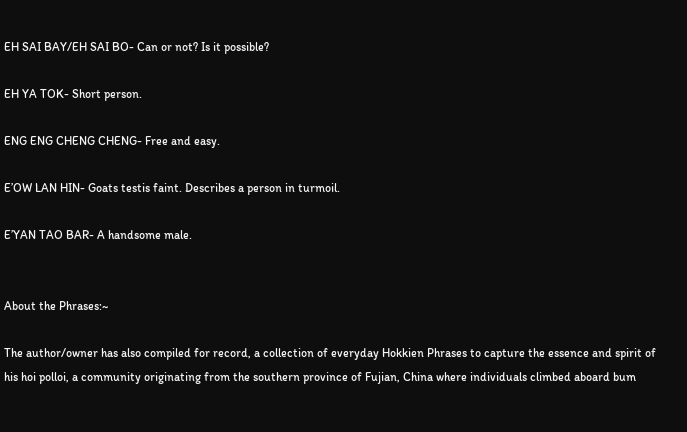EH SAI BAY/EH SAI BO- Can or not? Is it possible?

EH YA TOK- Short person.

ENG ENG CHENG CHENG- Free and easy.

E’OW LAN HIN- Goats testis faint. Describes a person in turmoil.

E’YAN TAO BAR- A handsome male.


About the Phrases:~

The author/owner has also compiled for record, a collection of everyday Hokkien Phrases to capture the essence and spirit of his hoi polloi, a community originating from the southern province of Fujian, China where individuals climbed aboard bum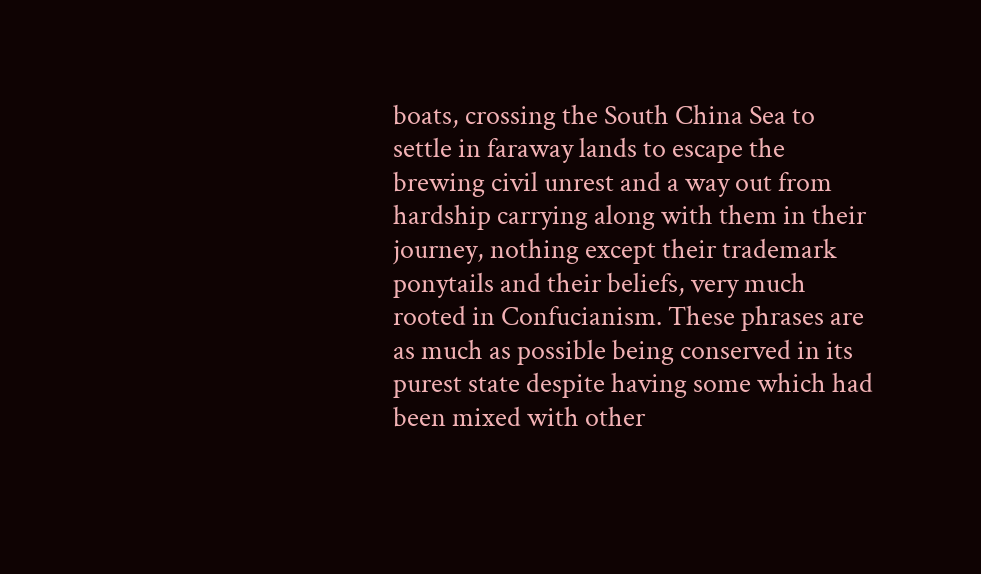boats, crossing the South China Sea to settle in faraway lands to escape the brewing civil unrest and a way out from hardship carrying along with them in their journey, nothing except their trademark ponytails and their beliefs, very much rooted in Confucianism. These phrases are as much as possible being conserved in its purest state despite having some which had been mixed with other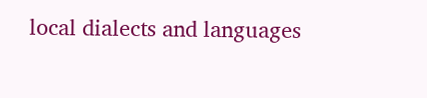local dialects and languages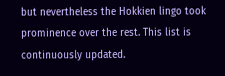but nevertheless the Hokkien lingo took prominence over the rest. This list is continuously updated.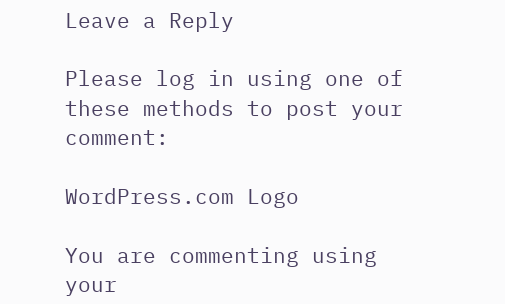Leave a Reply

Please log in using one of these methods to post your comment:

WordPress.com Logo

You are commenting using your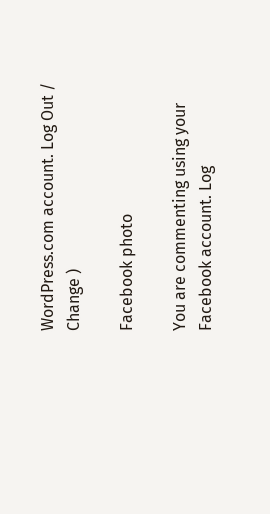WordPress.com account. Log Out /  Change )

Facebook photo

You are commenting using your Facebook account. Log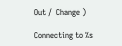Out /  Change )

Connecting to %s